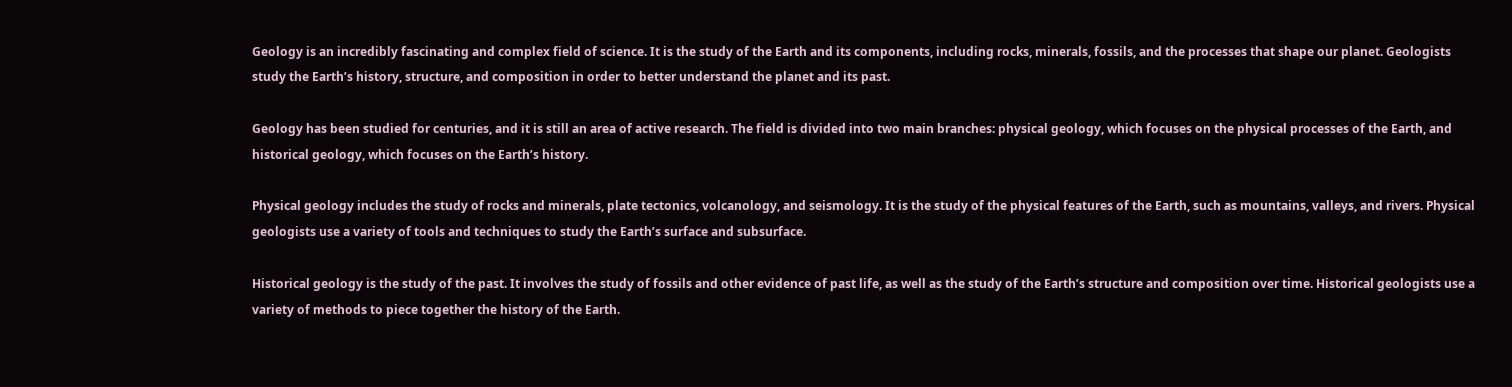Geology is an incredibly fascinating and complex field of science. It is the study of the Earth and its components, including rocks, minerals, fossils, and the processes that shape our planet. Geologists study the Earth’s history, structure, and composition in order to better understand the planet and its past.

Geology has been studied for centuries, and it is still an area of active research. The field is divided into two main branches: physical geology, which focuses on the physical processes of the Earth, and historical geology, which focuses on the Earth’s history.

Physical geology includes the study of rocks and minerals, plate tectonics, volcanology, and seismology. It is the study of the physical features of the Earth, such as mountains, valleys, and rivers. Physical geologists use a variety of tools and techniques to study the Earth’s surface and subsurface.

Historical geology is the study of the past. It involves the study of fossils and other evidence of past life, as well as the study of the Earth’s structure and composition over time. Historical geologists use a variety of methods to piece together the history of the Earth.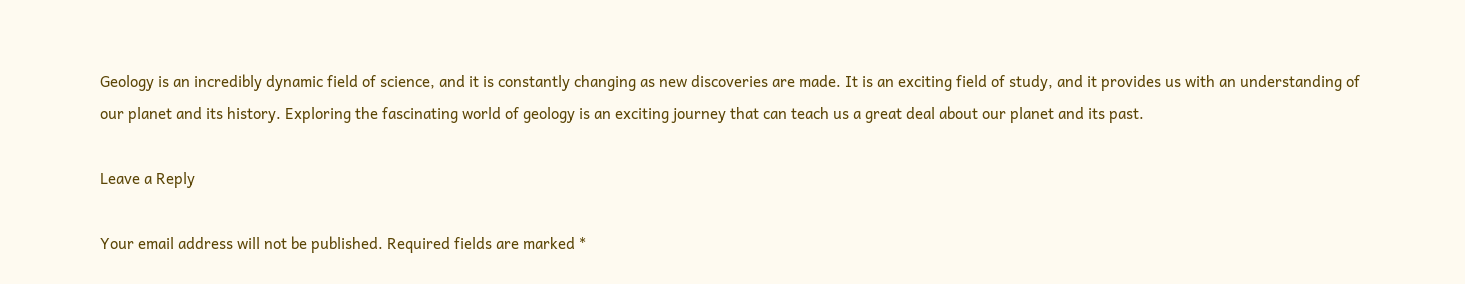Geology is an incredibly dynamic field of science, and it is constantly changing as new discoveries are made. It is an exciting field of study, and it provides us with an understanding of our planet and its history. Exploring the fascinating world of geology is an exciting journey that can teach us a great deal about our planet and its past.

Leave a Reply

Your email address will not be published. Required fields are marked *